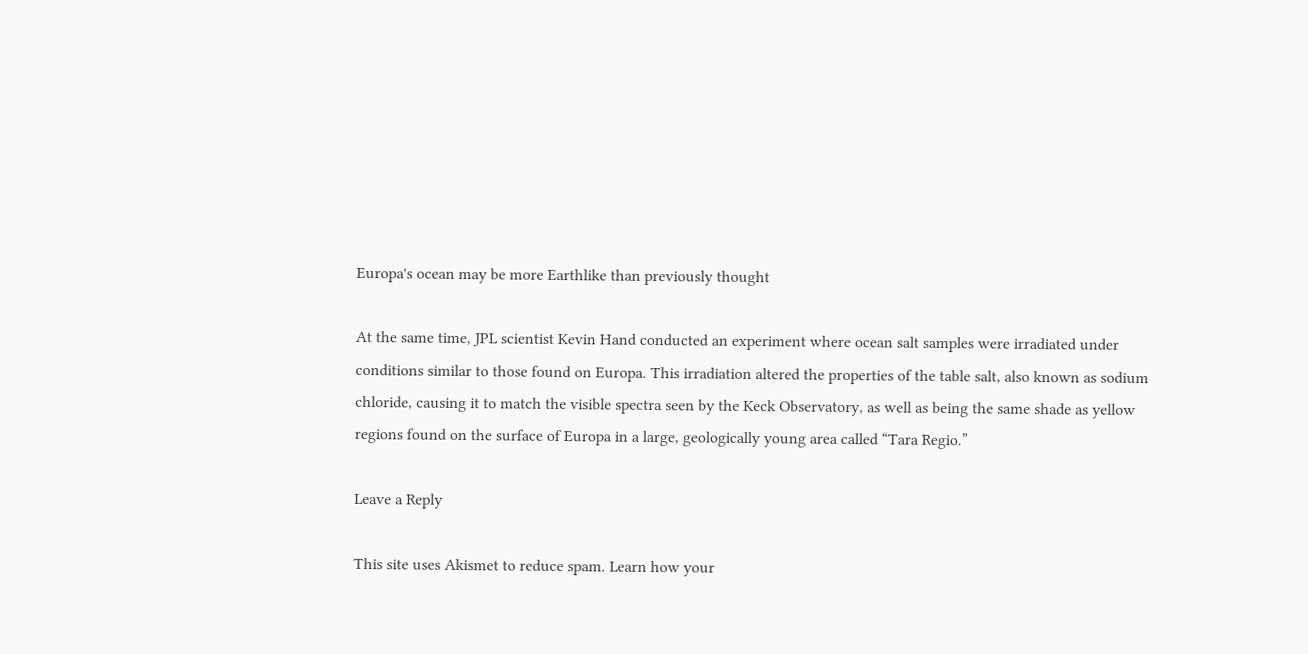Europa's ocean may be more Earthlike than previously thought

At the same time, JPL scientist Kevin Hand conducted an experiment where ocean salt samples were irradiated under conditions similar to those found on Europa. This irradiation altered the properties of the table salt, also known as sodium chloride, causing it to match the visible spectra seen by the Keck Observatory, as well as being the same shade as yellow regions found on the surface of Europa in a large, geologically young area called “Tara Regio.”

Leave a Reply

This site uses Akismet to reduce spam. Learn how your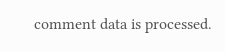comment data is processed.